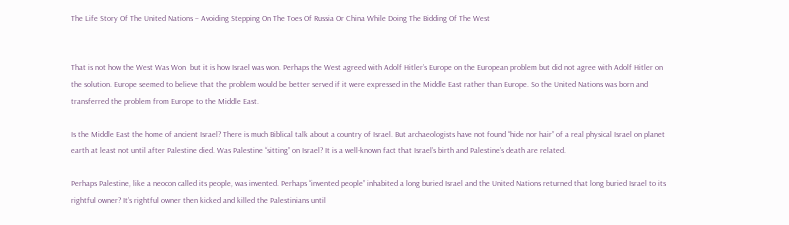The Life Story Of The United Nations – Avoiding Stepping On The Toes Of Russia Or China While Doing The Bidding Of The West


That is not how the West Was Won  but it is how Israel was won. Perhaps the West agreed with Adolf Hitler’s Europe on the European problem but did not agree with Adolf Hitler on the solution. Europe seemed to believe that the problem would be better served if it were expressed in the Middle East rather than Europe. So the United Nations was born and transferred the problem from Europe to the Middle East.

Is the Middle East the home of ancient Israel? There is much Biblical talk about a country of Israel. But archaeologists have not found “hide nor hair” of a real physical Israel on planet earth at least not until after Palestine died. Was Palestine “sitting” on Israel? It is a well-known fact that Israel’s birth and Palestine’s death are related.

Perhaps Palestine, like a neocon called its people, was invented. Perhaps “invented people” inhabited a long buried Israel and the United Nations returned that long buried Israel to its rightful owner? It’s rightful owner then kicked and killed the Palestinians until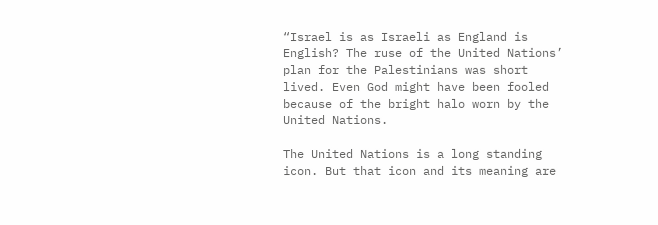“Israel is as Israeli as England is English? The ruse of the United Nations’ plan for the Palestinians was short lived. Even God might have been fooled because of the bright halo worn by the United Nations.

The United Nations is a long standing icon. But that icon and its meaning are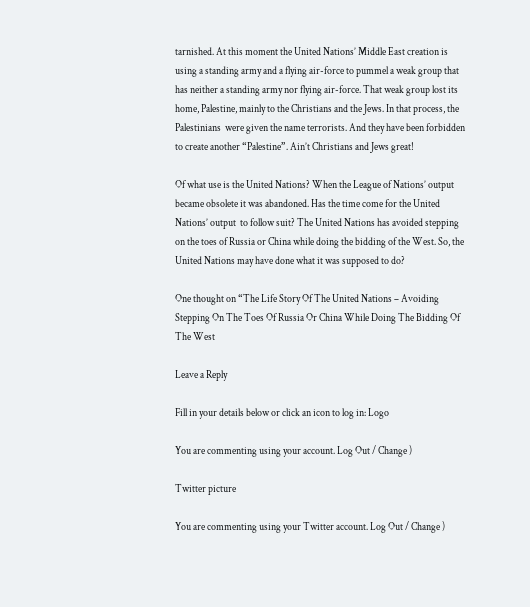tarnished. At this moment the United Nations’ Middle East creation is using a standing army and a flying air-force to pummel a weak group that has neither a standing army nor flying air-force. That weak group lost its home, Palestine, mainly to the Christians and the Jews. In that process, the Palestinians  were given the name terrorists. And they have been forbidden to create another “Palestine”. Ain’t Christians and Jews great!

Of what use is the United Nations? When the League of Nations’ output  became obsolete it was abandoned. Has the time come for the United Nations’ output  to follow suit? The United Nations has avoided stepping on the toes of Russia or China while doing the bidding of the West. So, the United Nations may have done what it was supposed to do?

One thought on “The Life Story Of The United Nations – Avoiding Stepping On The Toes Of Russia Or China While Doing The Bidding Of The West

Leave a Reply

Fill in your details below or click an icon to log in: Logo

You are commenting using your account. Log Out / Change )

Twitter picture

You are commenting using your Twitter account. Log Out / Change )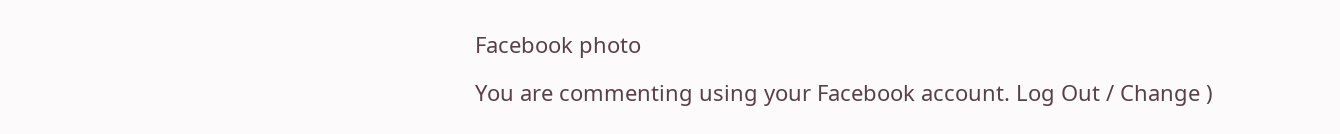Facebook photo

You are commenting using your Facebook account. Log Out / Change )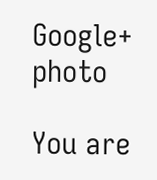Google+ photo

You are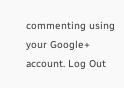commenting using your Google+ account. Log Out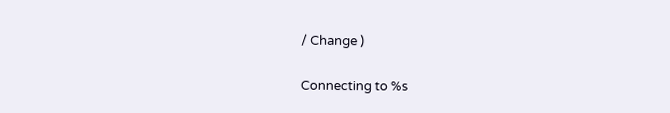/ Change )

Connecting to %s